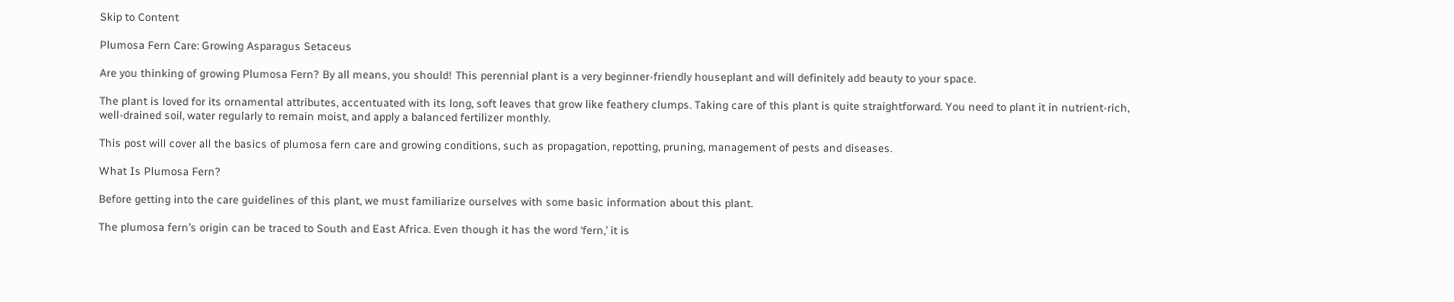Skip to Content

Plumosa Fern Care: Growing Asparagus Setaceus

Are you thinking of growing Plumosa Fern? By all means, you should! This perennial plant is a very beginner-friendly houseplant and will definitely add beauty to your space.

The plant is loved for its ornamental attributes, accentuated with its long, soft leaves that grow like feathery clumps. Taking care of this plant is quite straightforward. You need to plant it in nutrient-rich, well-drained soil, water regularly to remain moist, and apply a balanced fertilizer monthly.

This post will cover all the basics of plumosa fern care and growing conditions, such as propagation, repotting, pruning, management of pests and diseases.

What Is Plumosa Fern?

Before getting into the care guidelines of this plant, we must familiarize ourselves with some basic information about this plant.

The plumosa fern’s origin can be traced to South and East Africa. Even though it has the word ‘fern,’ it is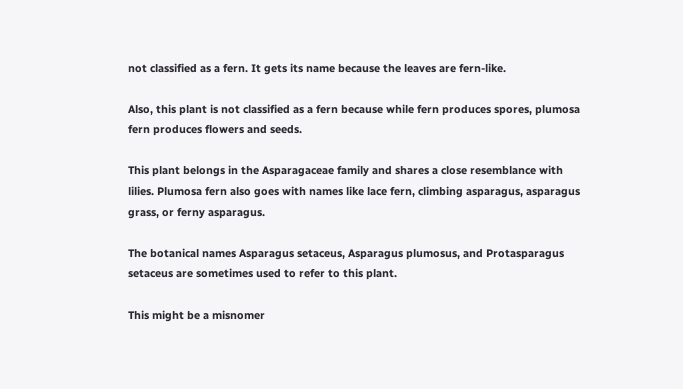not classified as a fern. It gets its name because the leaves are fern-like.

Also, this plant is not classified as a fern because while fern produces spores, plumosa fern produces flowers and seeds.

This plant belongs in the Asparagaceae family and shares a close resemblance with lilies. Plumosa fern also goes with names like lace fern, climbing asparagus, asparagus grass, or ferny asparagus.

The botanical names Asparagus setaceus, Asparagus plumosus, and Protasparagus setaceus are sometimes used to refer to this plant.

This might be a misnomer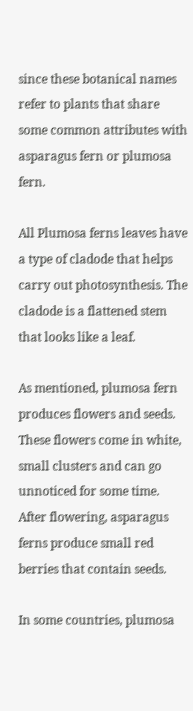since these botanical names refer to plants that share some common attributes with asparagus fern or plumosa fern.

All Plumosa ferns leaves have a type of cladode that helps carry out photosynthesis. The cladode is a flattened stem that looks like a leaf.

As mentioned, plumosa fern produces flowers and seeds. These flowers come in white, small clusters and can go unnoticed for some time. After flowering, asparagus ferns produce small red berries that contain seeds.

In some countries, plumosa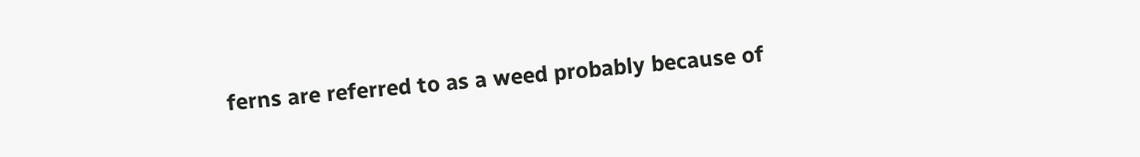ferns are referred to as a weed probably because of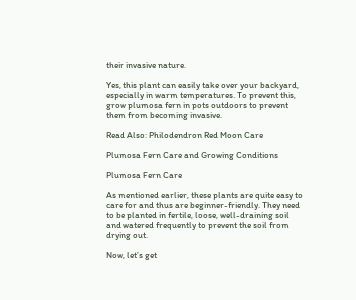their invasive nature.

Yes, this plant can easily take over your backyard, especially in warm temperatures. To prevent this, grow plumosa fern in pots outdoors to prevent them from becoming invasive.

Read Also: Philodendron Red Moon Care

Plumosa Fern Care and Growing Conditions

Plumosa Fern Care

As mentioned earlier, these plants are quite easy to care for and thus are beginner-friendly. They need to be planted in fertile, loose, well-draining soil and watered frequently to prevent the soil from drying out.

Now, let’s get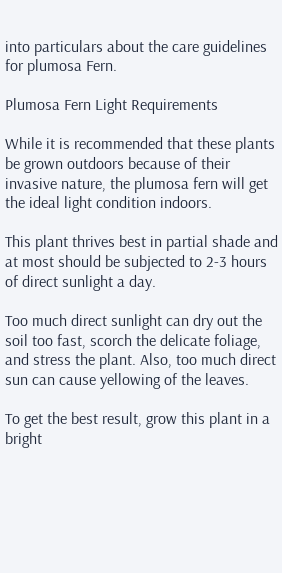into particulars about the care guidelines for plumosa Fern.

Plumosa Fern Light Requirements

While it is recommended that these plants be grown outdoors because of their invasive nature, the plumosa fern will get the ideal light condition indoors.

This plant thrives best in partial shade and at most should be subjected to 2-3 hours of direct sunlight a day.

Too much direct sunlight can dry out the soil too fast, scorch the delicate foliage, and stress the plant. Also, too much direct sun can cause yellowing of the leaves.

To get the best result, grow this plant in a bright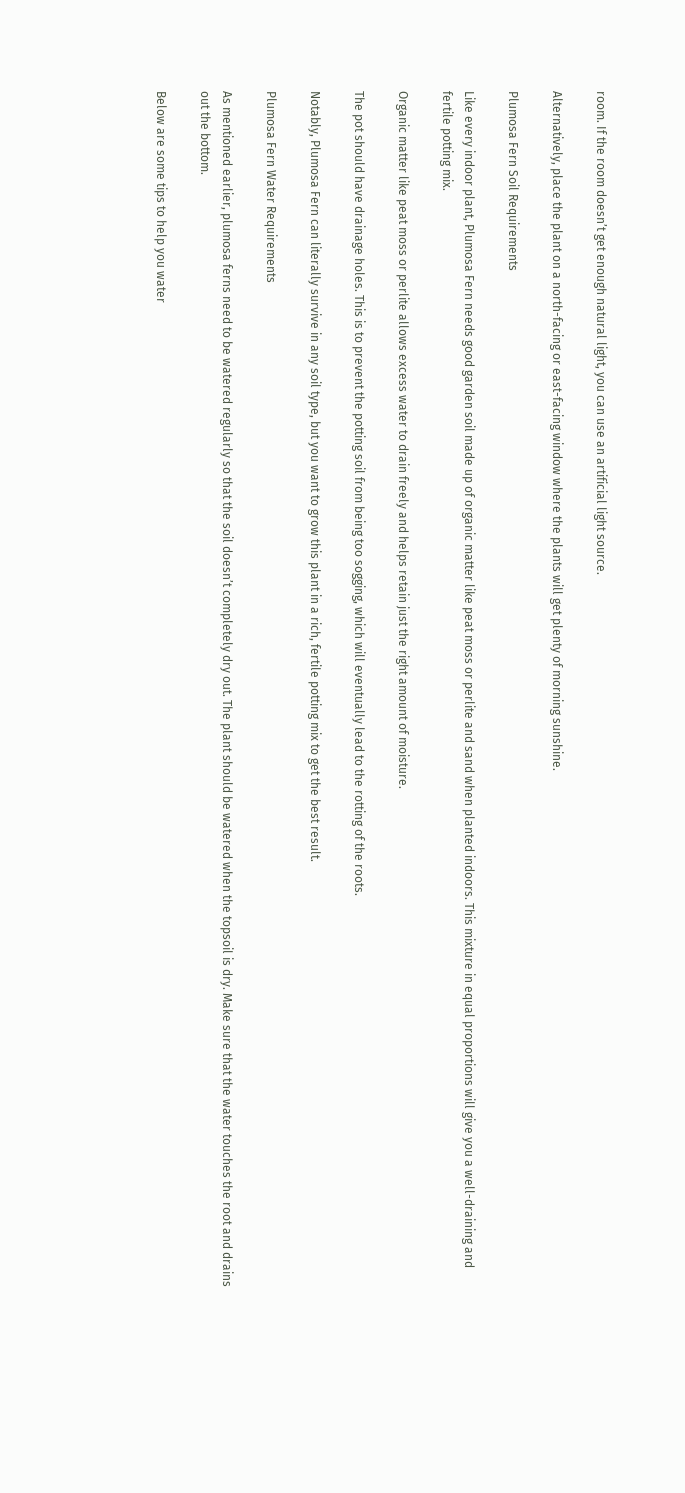room. If the room doesn’t get enough natural light, you can use an artificial light source.

Alternatively, place the plant on a north-facing or east-facing window where the plants will get plenty of morning sunshine.

Plumosa Fern Soil Requirements

Like every indoor plant, Plumosa Fern needs good garden soil made up of organic matter like peat moss or perlite and sand when planted indoors. This mixture in equal proportions will give you a well-draining and fertile potting mix.

Organic matter like peat moss or perlite allows excess water to drain freely and helps retain just the right amount of moisture.

The pot should have drainage holes. This is to prevent the potting soil from being too sogging, which will eventually lead to the rotting of the roots.

Notably, Plumosa Fern can literally survive in any soil type, but you want to grow this plant in a rich, fertile potting mix to get the best result.

Plumosa Fern Water Requirements

As mentioned earlier, plumosa ferns need to be watered regularly so that the soil doesn’t completely dry out. The plant should be watered when the topsoil is dry. Make sure that the water touches the root and drains out the bottom.

Below are some tips to help you water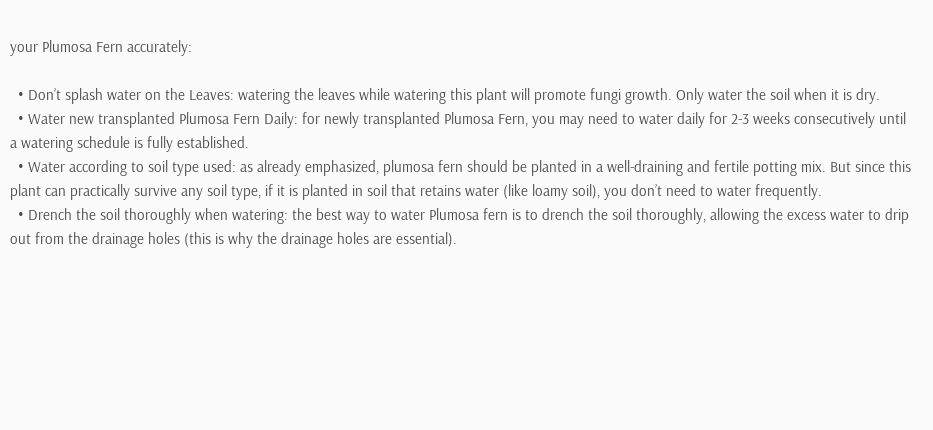your Plumosa Fern accurately:

  • Don’t splash water on the Leaves: watering the leaves while watering this plant will promote fungi growth. Only water the soil when it is dry.
  • Water new transplanted Plumosa Fern Daily: for newly transplanted Plumosa Fern, you may need to water daily for 2-3 weeks consecutively until a watering schedule is fully established.
  • Water according to soil type used: as already emphasized, plumosa fern should be planted in a well-draining and fertile potting mix. But since this plant can practically survive any soil type, if it is planted in soil that retains water (like loamy soil), you don’t need to water frequently.
  • Drench the soil thoroughly when watering: the best way to water Plumosa fern is to drench the soil thoroughly, allowing the excess water to drip out from the drainage holes (this is why the drainage holes are essential).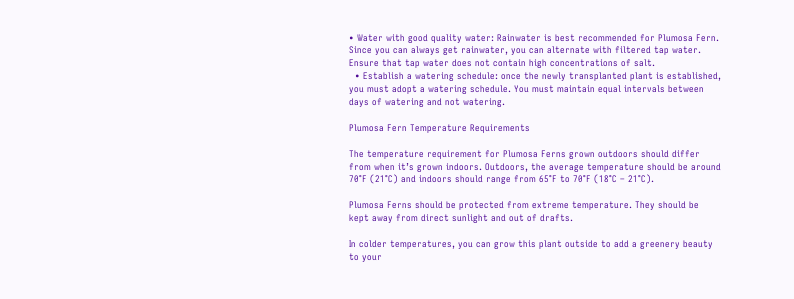• Water with good quality water: Rainwater is best recommended for Plumosa Fern. Since you can always get rainwater, you can alternate with filtered tap water. Ensure that tap water does not contain high concentrations of salt.
  • Establish a watering schedule: once the newly transplanted plant is established, you must adopt a watering schedule. You must maintain equal intervals between days of watering and not watering.

Plumosa Fern Temperature Requirements

The temperature requirement for Plumosa Ferns grown outdoors should differ from when it’s grown indoors. Outdoors, the average temperature should be around 70°F (21°C) and indoors should range from 65°F to 70°F (18°C – 21°C).

Plumosa Ferns should be protected from extreme temperature. They should be kept away from direct sunlight and out of drafts.

In colder temperatures, you can grow this plant outside to add a greenery beauty to your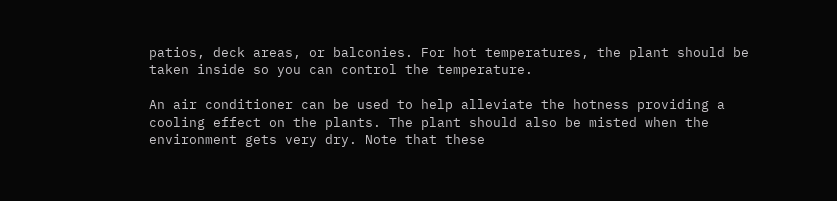patios, deck areas, or balconies. For hot temperatures, the plant should be taken inside so you can control the temperature.

An air conditioner can be used to help alleviate the hotness providing a cooling effect on the plants. The plant should also be misted when the environment gets very dry. Note that these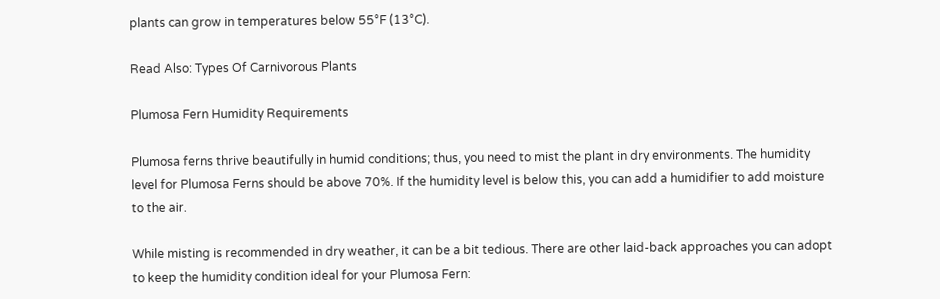plants can grow in temperatures below 55°F (13°C).

Read Also: Types Of Carnivorous Plants

Plumosa Fern Humidity Requirements

Plumosa ferns thrive beautifully in humid conditions; thus, you need to mist the plant in dry environments. The humidity level for Plumosa Ferns should be above 70%. If the humidity level is below this, you can add a humidifier to add moisture to the air.

While misting is recommended in dry weather, it can be a bit tedious. There are other laid-back approaches you can adopt to keep the humidity condition ideal for your Plumosa Fern: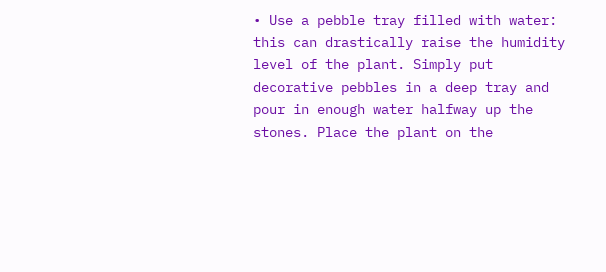• Use a pebble tray filled with water: this can drastically raise the humidity level of the plant. Simply put decorative pebbles in a deep tray and pour in enough water halfway up the stones. Place the plant on the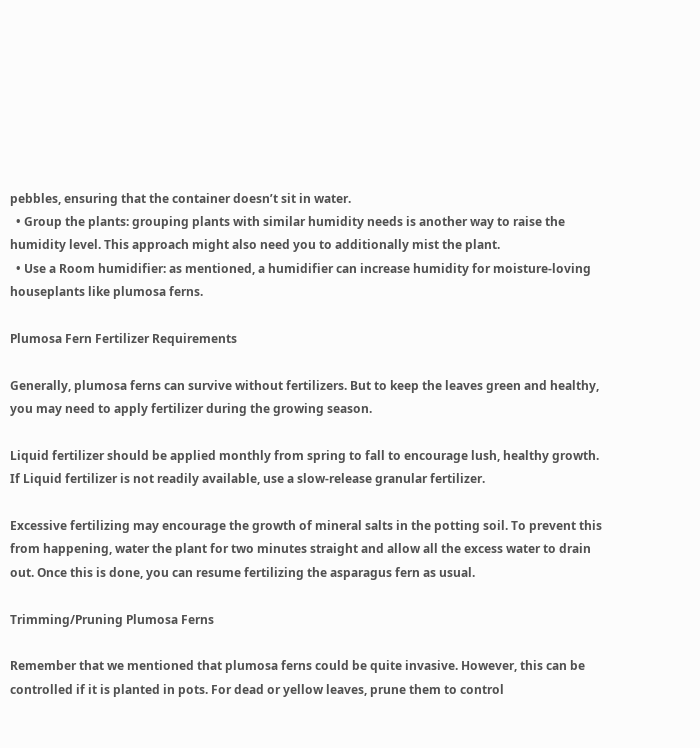pebbles, ensuring that the container doesn’t sit in water.
  • Group the plants: grouping plants with similar humidity needs is another way to raise the humidity level. This approach might also need you to additionally mist the plant.
  • Use a Room humidifier: as mentioned, a humidifier can increase humidity for moisture-loving houseplants like plumosa ferns.

Plumosa Fern Fertilizer Requirements

Generally, plumosa ferns can survive without fertilizers. But to keep the leaves green and healthy, you may need to apply fertilizer during the growing season.

Liquid fertilizer should be applied monthly from spring to fall to encourage lush, healthy growth. If Liquid fertilizer is not readily available, use a slow-release granular fertilizer.

Excessive fertilizing may encourage the growth of mineral salts in the potting soil. To prevent this from happening, water the plant for two minutes straight and allow all the excess water to drain out. Once this is done, you can resume fertilizing the asparagus fern as usual.

Trimming/Pruning Plumosa Ferns

Remember that we mentioned that plumosa ferns could be quite invasive. However, this can be controlled if it is planted in pots. For dead or yellow leaves, prune them to control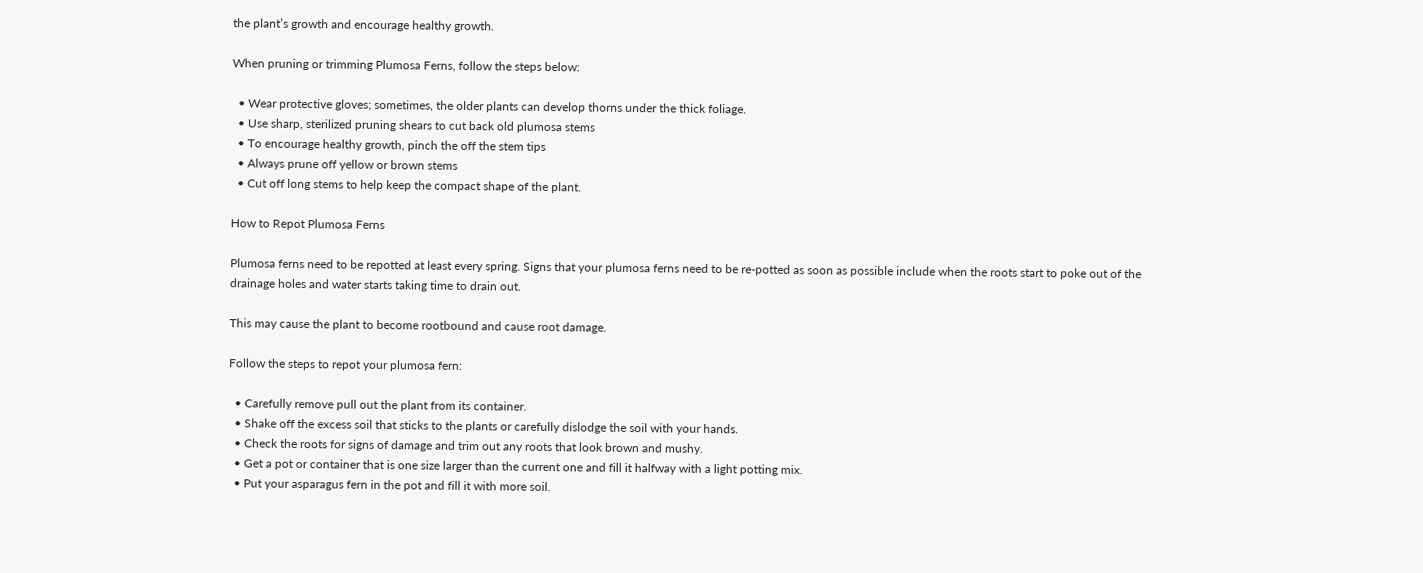the plant’s growth and encourage healthy growth.

When pruning or trimming Plumosa Ferns, follow the steps below:

  • Wear protective gloves; sometimes, the older plants can develop thorns under the thick foliage.
  • Use sharp, sterilized pruning shears to cut back old plumosa stems
  • To encourage healthy growth, pinch the off the stem tips
  • Always prune off yellow or brown stems
  • Cut off long stems to help keep the compact shape of the plant.

How to Repot Plumosa Ferns

Plumosa ferns need to be repotted at least every spring. Signs that your plumosa ferns need to be re-potted as soon as possible include when the roots start to poke out of the drainage holes and water starts taking time to drain out.

This may cause the plant to become rootbound and cause root damage.

Follow the steps to repot your plumosa fern:

  • Carefully remove pull out the plant from its container.
  • Shake off the excess soil that sticks to the plants or carefully dislodge the soil with your hands.
  • Check the roots for signs of damage and trim out any roots that look brown and mushy.
  • Get a pot or container that is one size larger than the current one and fill it halfway with a light potting mix.
  • Put your asparagus fern in the pot and fill it with more soil.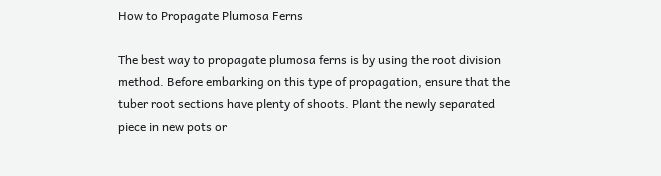How to Propagate Plumosa Ferns

The best way to propagate plumosa ferns is by using the root division method. Before embarking on this type of propagation, ensure that the tuber root sections have plenty of shoots. Plant the newly separated piece in new pots or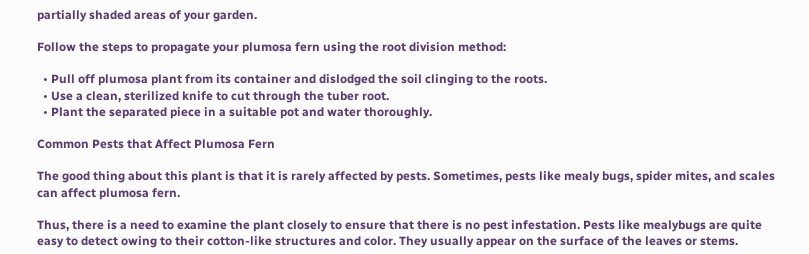partially shaded areas of your garden.

Follow the steps to propagate your plumosa fern using the root division method:

  • Pull off plumosa plant from its container and dislodged the soil clinging to the roots.
  • Use a clean, sterilized knife to cut through the tuber root.
  • Plant the separated piece in a suitable pot and water thoroughly.

Common Pests that Affect Plumosa Fern

The good thing about this plant is that it is rarely affected by pests. Sometimes, pests like mealy bugs, spider mites, and scales can affect plumosa fern.

Thus, there is a need to examine the plant closely to ensure that there is no pest infestation. Pests like mealybugs are quite easy to detect owing to their cotton-like structures and color. They usually appear on the surface of the leaves or stems.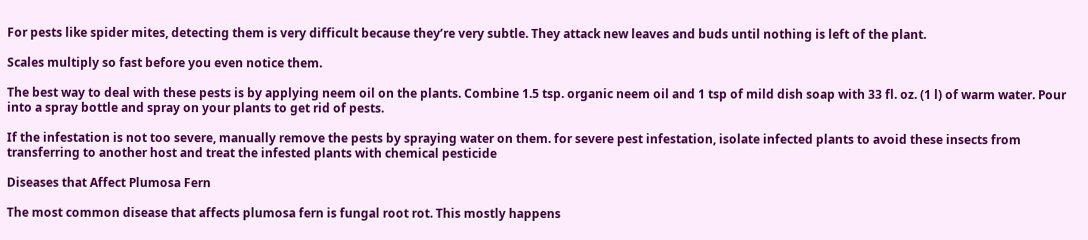For pests like spider mites, detecting them is very difficult because they’re very subtle. They attack new leaves and buds until nothing is left of the plant.

Scales multiply so fast before you even notice them.

The best way to deal with these pests is by applying neem oil on the plants. Combine 1.5 tsp. organic neem oil and 1 tsp of mild dish soap with 33 fl. oz. (1 l) of warm water. Pour into a spray bottle and spray on your plants to get rid of pests.

If the infestation is not too severe, manually remove the pests by spraying water on them. for severe pest infestation, isolate infected plants to avoid these insects from transferring to another host and treat the infested plants with chemical pesticide

Diseases that Affect Plumosa Fern

The most common disease that affects plumosa fern is fungal root rot. This mostly happens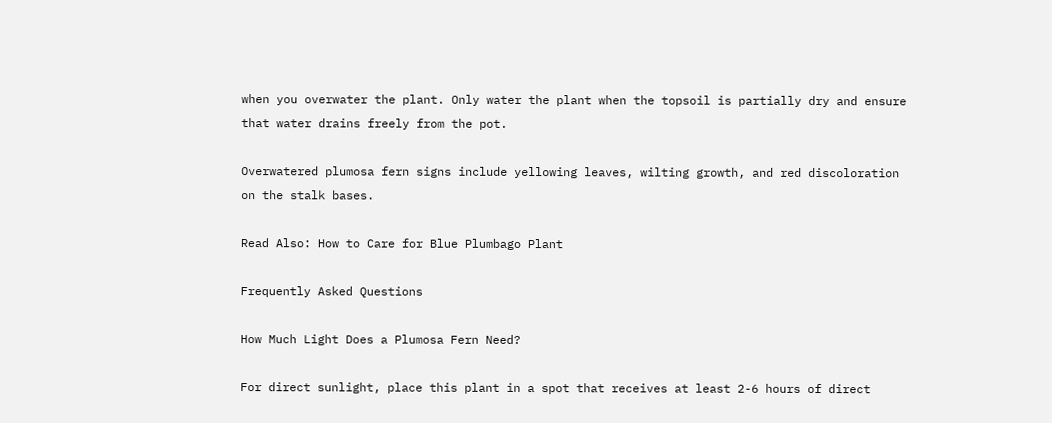when you overwater the plant. Only water the plant when the topsoil is partially dry and ensure that water drains freely from the pot.

Overwatered plumosa fern signs include yellowing leaves, wilting growth, and red discoloration on the stalk bases.

Read Also: How to Care for Blue Plumbago Plant

Frequently Asked Questions

How Much Light Does a Plumosa Fern Need?

For direct sunlight, place this plant in a spot that receives at least 2-6 hours of direct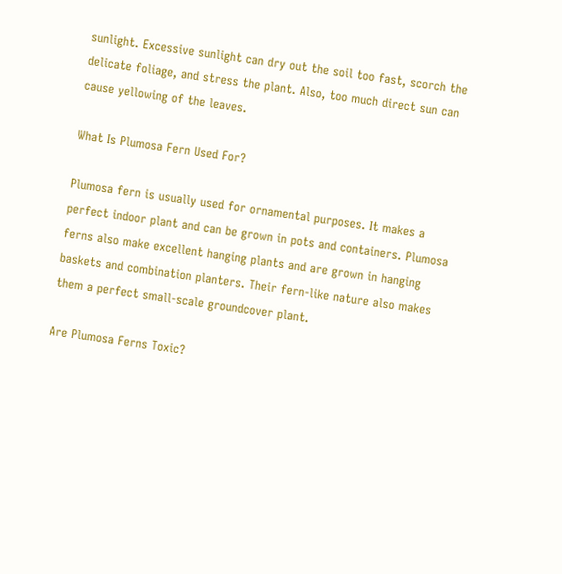sunlight. Excessive sunlight can dry out the soil too fast, scorch the delicate foliage, and stress the plant. Also, too much direct sun can cause yellowing of the leaves.

What Is Plumosa Fern Used For?

Plumosa fern is usually used for ornamental purposes. It makes a perfect indoor plant and can be grown in pots and containers. Plumosa ferns also make excellent hanging plants and are grown in hanging baskets and combination planters. Their fern-like nature also makes them a perfect small-scale groundcover plant.

Are Plumosa Ferns Toxic?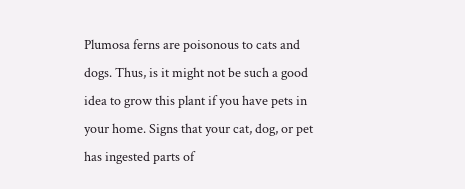Plumosa ferns are poisonous to cats and dogs. Thus, is it might not be such a good idea to grow this plant if you have pets in your home. Signs that your cat, dog, or pet has ingested parts of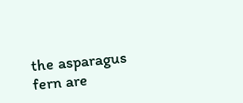the asparagus fern are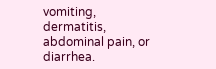vomiting, dermatitis, abdominal pain, or diarrhea.